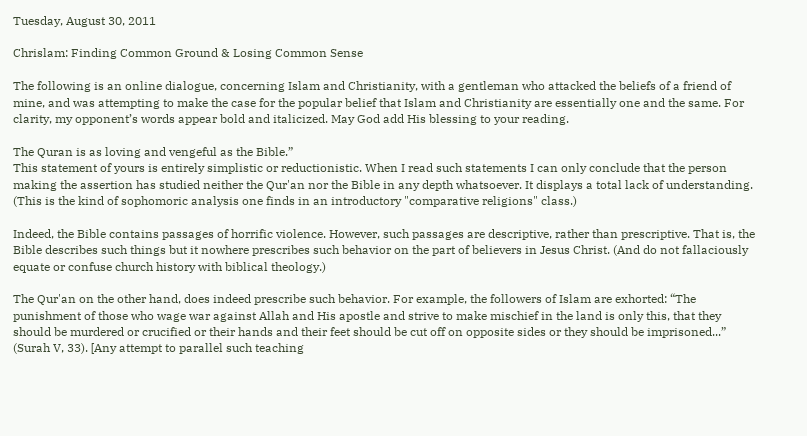Tuesday, August 30, 2011

Chrislam: Finding Common Ground & Losing Common Sense

The following is an online dialogue, concerning Islam and Christianity, with a gentleman who attacked the beliefs of a friend of mine, and was attempting to make the case for the popular belief that Islam and Christianity are essentially one and the same. For clarity, my opponent’s words appear bold and italicized. May God add His blessing to your reading.

The Quran is as loving and vengeful as the Bible.”
This statement of yours is entirely simplistic or reductionistic. When I read such statements I can only conclude that the person making the assertion has studied neither the Qur'an nor the Bible in any depth whatsoever. It displays a total lack of understanding. (This is the kind of sophomoric analysis one finds in an introductory "comparative religions" class.)

Indeed, the Bible contains passages of horrific violence. However, such passages are descriptive, rather than prescriptive. That is, the Bible describes such things but it nowhere prescribes such behavior on the part of believers in Jesus Christ. (And do not fallaciously equate or confuse church history with biblical theology.)

The Qur'an on the other hand, does indeed prescribe such behavior. For example, the followers of Islam are exhorted: “The punishment of those who wage war against Allah and His apostle and strive to make mischief in the land is only this, that they should be murdered or crucified or their hands and their feet should be cut off on opposite sides or they should be imprisoned...” (Surah V, 33). [Any attempt to parallel such teaching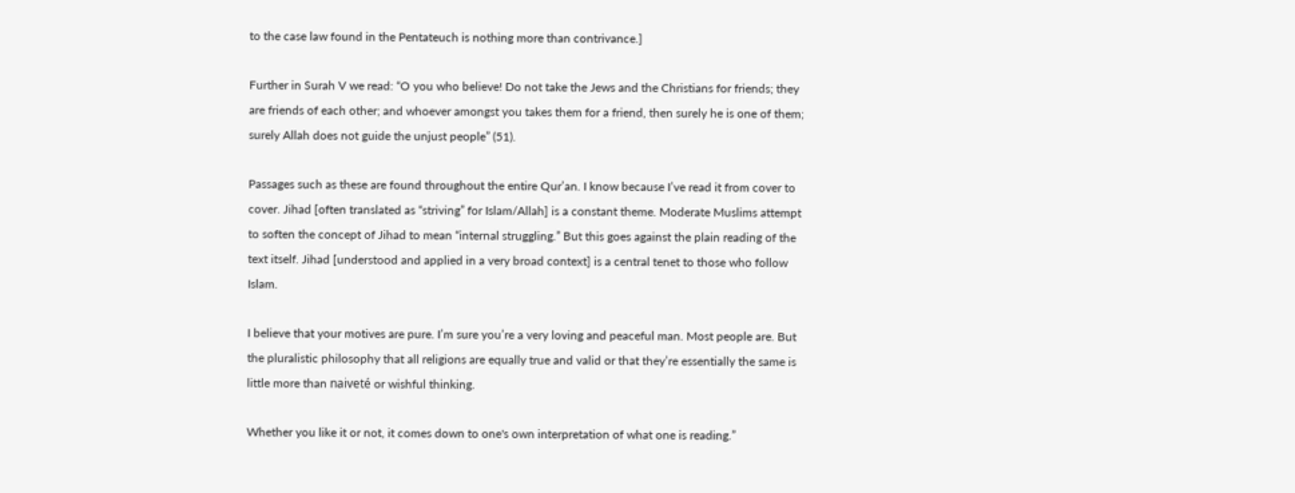to the case law found in the Pentateuch is nothing more than contrivance.]

Further in Surah V we read: “O you who believe! Do not take the Jews and the Christians for friends; they are friends of each other; and whoever amongst you takes them for a friend, then surely he is one of them; surely Allah does not guide the unjust people” (51).

Passages such as these are found throughout the entire Qur’an. I know because I’ve read it from cover to cover. Jihad [often translated as “striving” for Islam/Allah] is a constant theme. Moderate Muslims attempt to soften the concept of Jihad to mean “internal struggling.” But this goes against the plain reading of the text itself. Jihad [understood and applied in a very broad context] is a central tenet to those who follow Islam.

I believe that your motives are pure. I’m sure you’re a very loving and peaceful man. Most people are. But the pluralistic philosophy that all religions are equally true and valid or that they’re essentially the same is little more than naiveté or wishful thinking.

Whether you like it or not, it comes down to one's own interpretation of what one is reading.”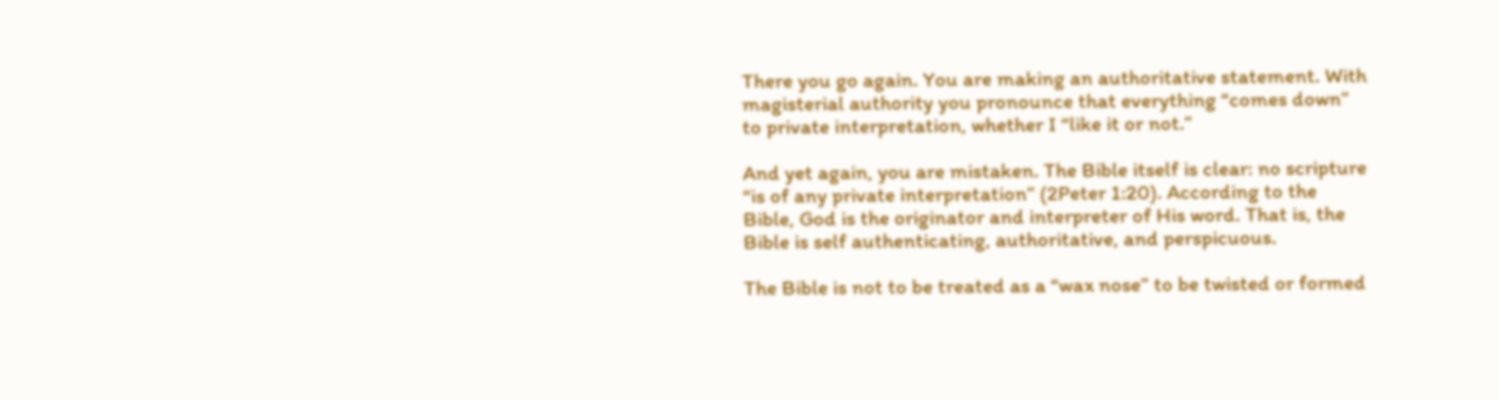There you go again. You are making an authoritative statement. With magisterial authority you pronounce that everything “comes down” to private interpretation, whether I “like it or not.”

And yet again, you are mistaken. The Bible itself is clear: no scripture “is of any private interpretation” (2Peter 1:20). According to the Bible, God is the originator and interpreter of His word. That is, the Bible is self authenticating, authoritative, and perspicuous.

The Bible is not to be treated as a “wax nose” to be twisted or formed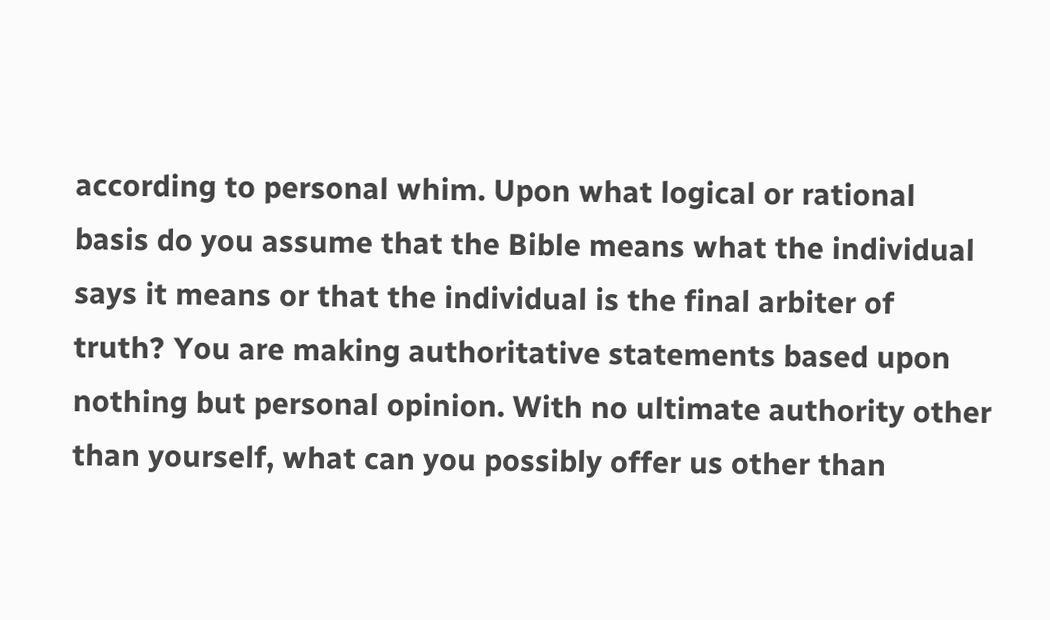according to personal whim. Upon what logical or rational basis do you assume that the Bible means what the individual says it means or that the individual is the final arbiter of truth? You are making authoritative statements based upon nothing but personal opinion. With no ultimate authority other than yourself, what can you possibly offer us other than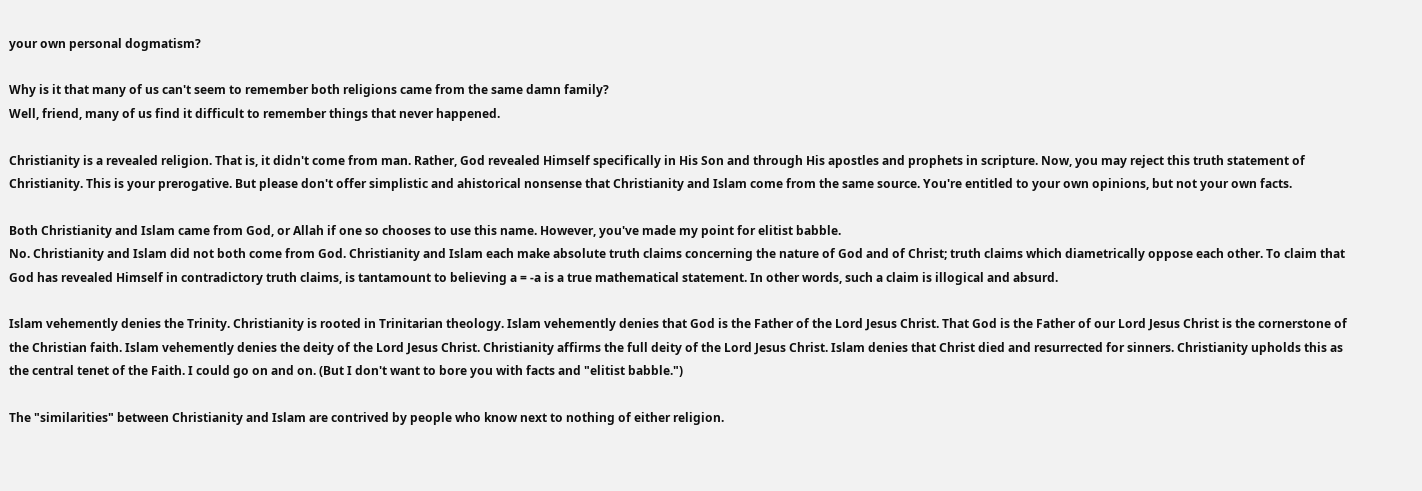your own personal dogmatism?

Why is it that many of us can't seem to remember both religions came from the same damn family?
Well, friend, many of us find it difficult to remember things that never happened.

Christianity is a revealed religion. That is, it didn't come from man. Rather, God revealed Himself specifically in His Son and through His apostles and prophets in scripture. Now, you may reject this truth statement of Christianity. This is your prerogative. But please don't offer simplistic and ahistorical nonsense that Christianity and Islam come from the same source. You're entitled to your own opinions, but not your own facts.

Both Christianity and Islam came from God, or Allah if one so chooses to use this name. However, you've made my point for elitist babble.
No. Christianity and Islam did not both come from God. Christianity and Islam each make absolute truth claims concerning the nature of God and of Christ; truth claims which diametrically oppose each other. To claim that God has revealed Himself in contradictory truth claims, is tantamount to believing a = -a is a true mathematical statement. In other words, such a claim is illogical and absurd.

Islam vehemently denies the Trinity. Christianity is rooted in Trinitarian theology. Islam vehemently denies that God is the Father of the Lord Jesus Christ. That God is the Father of our Lord Jesus Christ is the cornerstone of the Christian faith. Islam vehemently denies the deity of the Lord Jesus Christ. Christianity affirms the full deity of the Lord Jesus Christ. Islam denies that Christ died and resurrected for sinners. Christianity upholds this as the central tenet of the Faith. I could go on and on. (But I don't want to bore you with facts and "elitist babble.")

The "similarities" between Christianity and Islam are contrived by people who know next to nothing of either religion.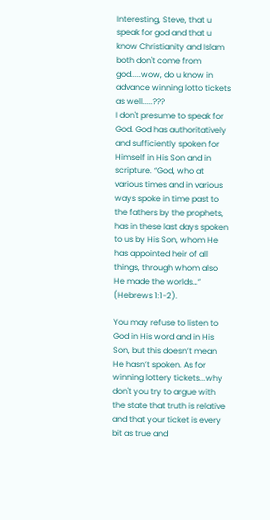Interesting, Steve, that u speak for god and that u know Christianity and Islam both don't come from god.....wow, do u know in advance winning lotto tickets as well.....???
I don't presume to speak for God. God has authoritatively and sufficiently spoken for Himself in His Son and in scripture. “God, who at various times and in various ways spoke in time past to the fathers by the prophets, has in these last days spoken to us by His Son, whom He has appointed heir of all things, through whom also He made the worlds…” (Hebrews 1:1-2).

You may refuse to listen to God in His word and in His Son, but this doesn’t mean He hasn’t spoken. As for winning lottery tickets...why don't you try to argue with the state that truth is relative and that your ticket is every bit as true and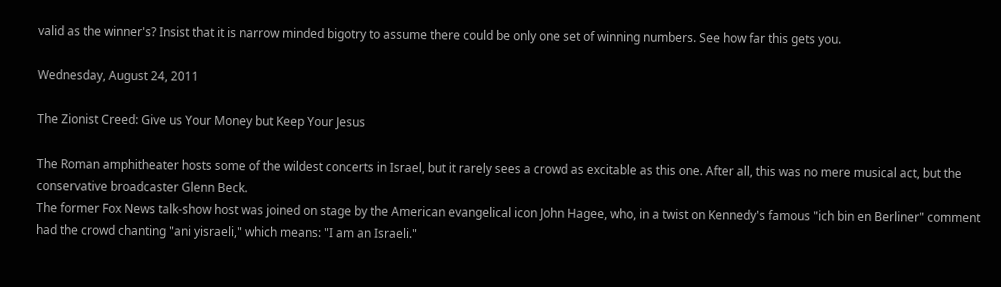valid as the winner's? Insist that it is narrow minded bigotry to assume there could be only one set of winning numbers. See how far this gets you.

Wednesday, August 24, 2011

The Zionist Creed: Give us Your Money but Keep Your Jesus

The Roman amphitheater hosts some of the wildest concerts in Israel, but it rarely sees a crowd as excitable as this one. After all, this was no mere musical act, but the conservative broadcaster Glenn Beck.
The former Fox News talk-show host was joined on stage by the American evangelical icon John Hagee, who, in a twist on Kennedy's famous "ich bin en Berliner" comment had the crowd chanting "ani yisraeli," which means: "I am an Israeli."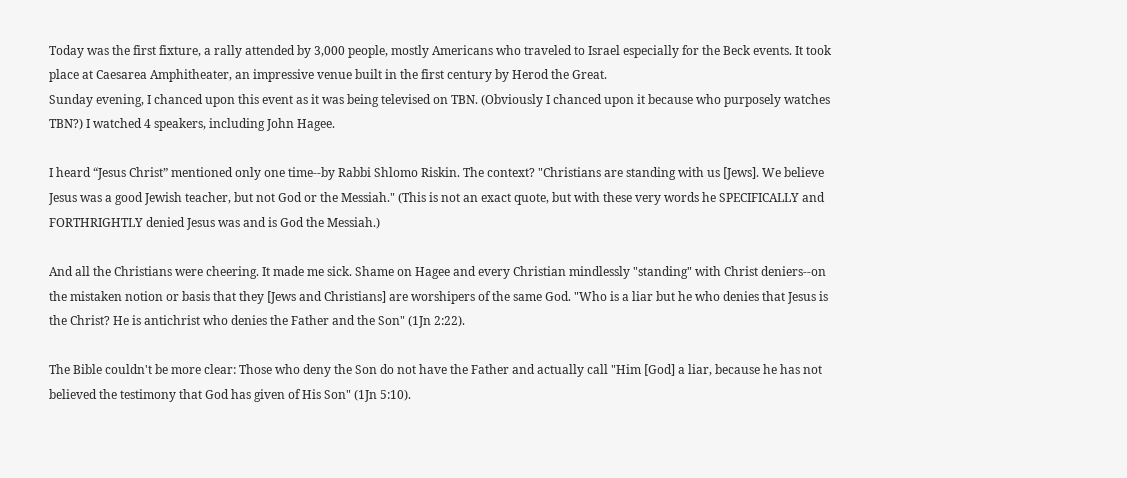Today was the first fixture, a rally attended by 3,000 people, mostly Americans who traveled to Israel especially for the Beck events. It took place at Caesarea Amphitheater, an impressive venue built in the first century by Herod the Great.
Sunday evening, I chanced upon this event as it was being televised on TBN. (Obviously I chanced upon it because who purposely watches TBN?) I watched 4 speakers, including John Hagee.

I heard “Jesus Christ” mentioned only one time--by Rabbi Shlomo Riskin. The context? "Christians are standing with us [Jews]. We believe Jesus was a good Jewish teacher, but not God or the Messiah." (This is not an exact quote, but with these very words he SPECIFICALLY and FORTHRIGHTLY denied Jesus was and is God the Messiah.)

And all the Christians were cheering. It made me sick. Shame on Hagee and every Christian mindlessly "standing" with Christ deniers--on the mistaken notion or basis that they [Jews and Christians] are worshipers of the same God. "Who is a liar but he who denies that Jesus is the Christ? He is antichrist who denies the Father and the Son" (1Jn 2:22).

The Bible couldn't be more clear: Those who deny the Son do not have the Father and actually call "Him [God] a liar, because he has not believed the testimony that God has given of His Son" (1Jn 5:10).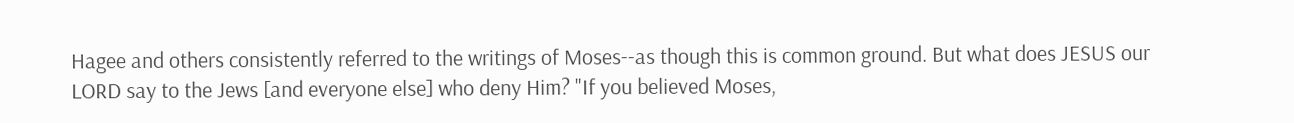Hagee and others consistently referred to the writings of Moses--as though this is common ground. But what does JESUS our LORD say to the Jews [and everyone else] who deny Him? "If you believed Moses,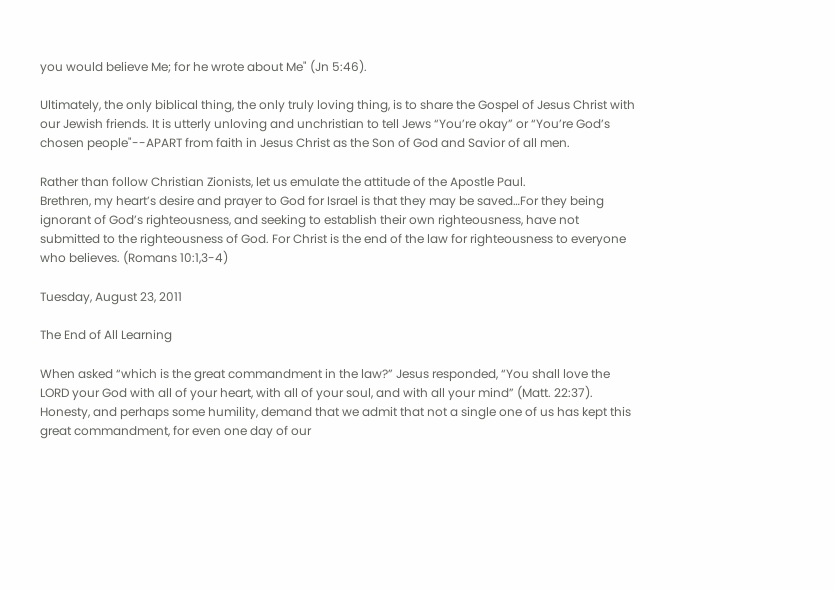you would believe Me; for he wrote about Me" (Jn 5:46).

Ultimately, the only biblical thing, the only truly loving thing, is to share the Gospel of Jesus Christ with our Jewish friends. It is utterly unloving and unchristian to tell Jews “You’re okay” or “You’re God’s chosen people"--APART from faith in Jesus Christ as the Son of God and Savior of all men.

Rather than follow Christian Zionists, let us emulate the attitude of the Apostle Paul.
Brethren, my heart’s desire and prayer to God for Israel is that they may be saved…For they being ignorant of God’s righteousness, and seeking to establish their own righteousness, have not submitted to the righteousness of God. For Christ is the end of the law for righteousness to everyone who believes. (Romans 10:1,3-4)

Tuesday, August 23, 2011

The End of All Learning

When asked “which is the great commandment in the law?” Jesus responded, “You shall love the LORD your God with all of your heart, with all of your soul, and with all your mind” (Matt. 22:37). Honesty, and perhaps some humility, demand that we admit that not a single one of us has kept this great commandment, for even one day of our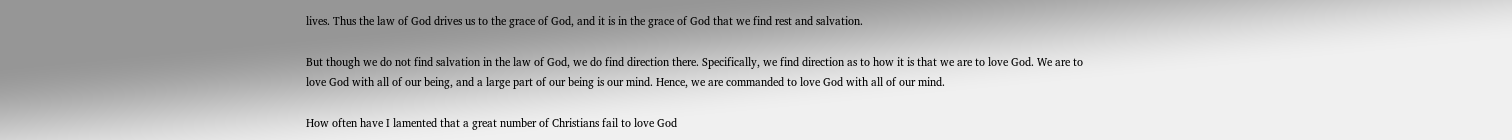lives. Thus the law of God drives us to the grace of God, and it is in the grace of God that we find rest and salvation.

But though we do not find salvation in the law of God, we do find direction there. Specifically, we find direction as to how it is that we are to love God. We are to love God with all of our being, and a large part of our being is our mind. Hence, we are commanded to love God with all of our mind.

How often have I lamented that a great number of Christians fail to love God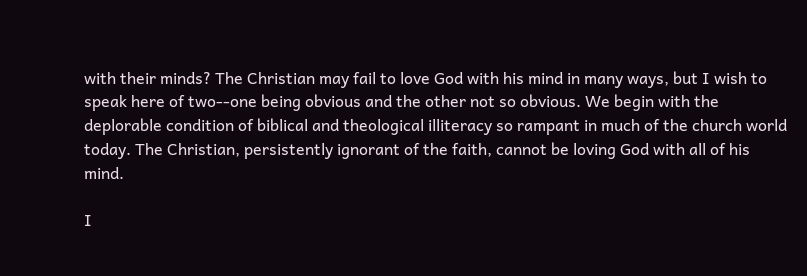with their minds? The Christian may fail to love God with his mind in many ways, but I wish to speak here of two--one being obvious and the other not so obvious. We begin with the deplorable condition of biblical and theological illiteracy so rampant in much of the church world today. The Christian, persistently ignorant of the faith, cannot be loving God with all of his mind.

I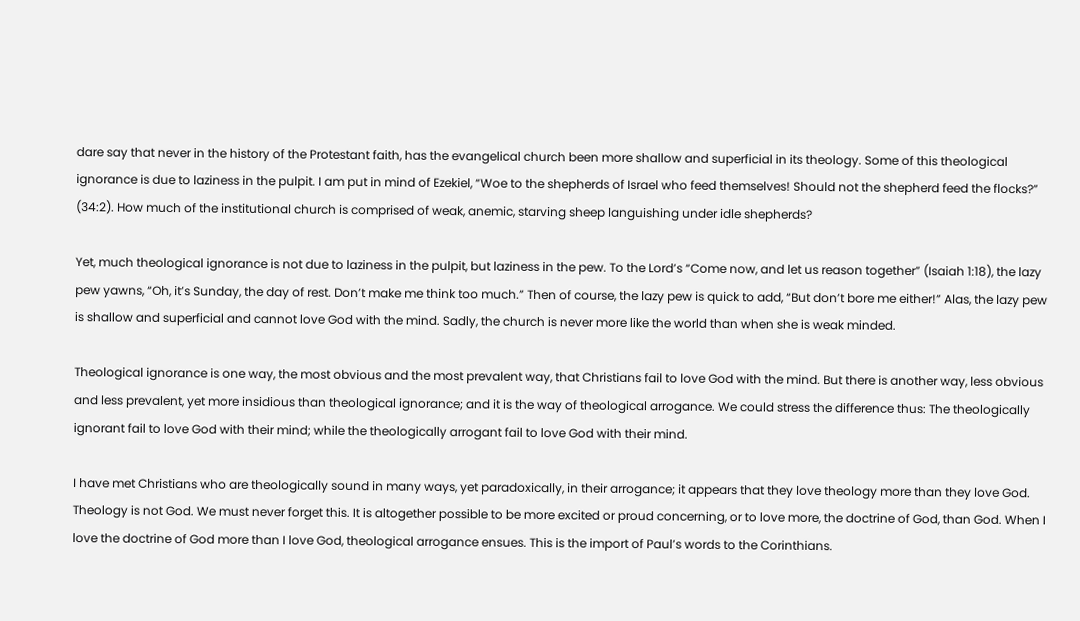dare say that never in the history of the Protestant faith, has the evangelical church been more shallow and superficial in its theology. Some of this theological ignorance is due to laziness in the pulpit. I am put in mind of Ezekiel, “Woe to the shepherds of Israel who feed themselves! Should not the shepherd feed the flocks?” (34:2). How much of the institutional church is comprised of weak, anemic, starving sheep languishing under idle shepherds?

Yet, much theological ignorance is not due to laziness in the pulpit, but laziness in the pew. To the Lord’s “Come now, and let us reason together” (Isaiah 1:18), the lazy pew yawns, “Oh, it’s Sunday, the day of rest. Don’t make me think too much.” Then of course, the lazy pew is quick to add, “But don’t bore me either!” Alas, the lazy pew is shallow and superficial and cannot love God with the mind. Sadly, the church is never more like the world than when she is weak minded.

Theological ignorance is one way, the most obvious and the most prevalent way, that Christians fail to love God with the mind. But there is another way, less obvious and less prevalent, yet more insidious than theological ignorance; and it is the way of theological arrogance. We could stress the difference thus: The theologically ignorant fail to love God with their mind; while the theologically arrogant fail to love God with their mind.

I have met Christians who are theologically sound in many ways, yet paradoxically, in their arrogance; it appears that they love theology more than they love God. Theology is not God. We must never forget this. It is altogether possible to be more excited or proud concerning, or to love more, the doctrine of God, than God. When I love the doctrine of God more than I love God, theological arrogance ensues. This is the import of Paul’s words to the Corinthians.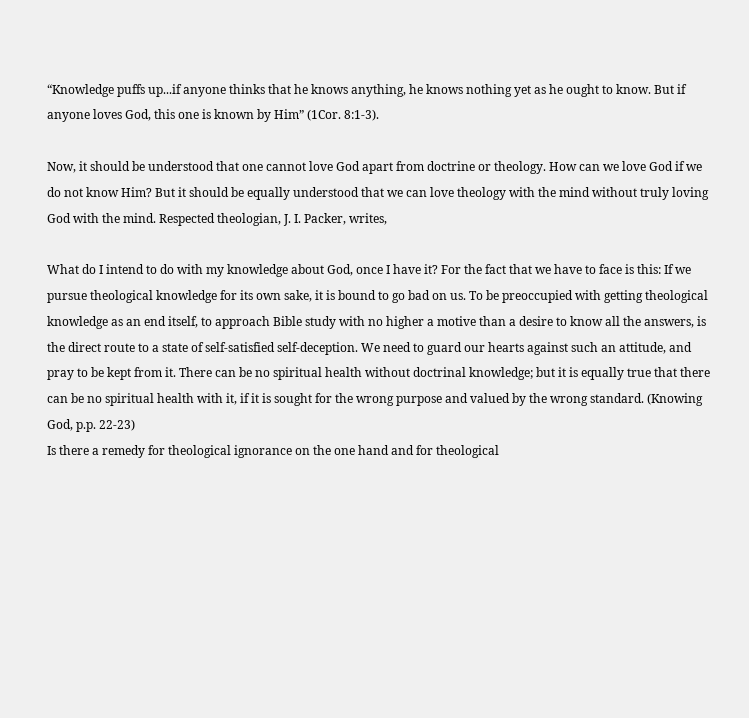“Knowledge puffs up...if anyone thinks that he knows anything, he knows nothing yet as he ought to know. But if anyone loves God, this one is known by Him” (1Cor. 8:1-3).

Now, it should be understood that one cannot love God apart from doctrine or theology. How can we love God if we do not know Him? But it should be equally understood that we can love theology with the mind without truly loving God with the mind. Respected theologian, J. I. Packer, writes,

What do I intend to do with my knowledge about God, once I have it? For the fact that we have to face is this: If we pursue theological knowledge for its own sake, it is bound to go bad on us. To be preoccupied with getting theological knowledge as an end itself, to approach Bible study with no higher a motive than a desire to know all the answers, is the direct route to a state of self-satisfied self-deception. We need to guard our hearts against such an attitude, and pray to be kept from it. There can be no spiritual health without doctrinal knowledge; but it is equally true that there can be no spiritual health with it, if it is sought for the wrong purpose and valued by the wrong standard. (Knowing God, p.p. 22-23)
Is there a remedy for theological ignorance on the one hand and for theological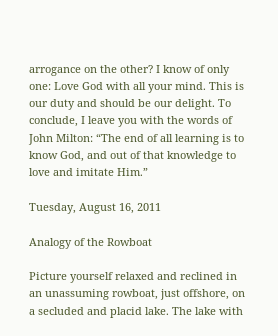arrogance on the other? I know of only one: Love God with all your mind. This is our duty and should be our delight. To conclude, I leave you with the words of John Milton: “The end of all learning is to know God, and out of that knowledge to love and imitate Him.”

Tuesday, August 16, 2011

Analogy of the Rowboat

Picture yourself relaxed and reclined in an unassuming rowboat, just offshore, on a secluded and placid lake. The lake with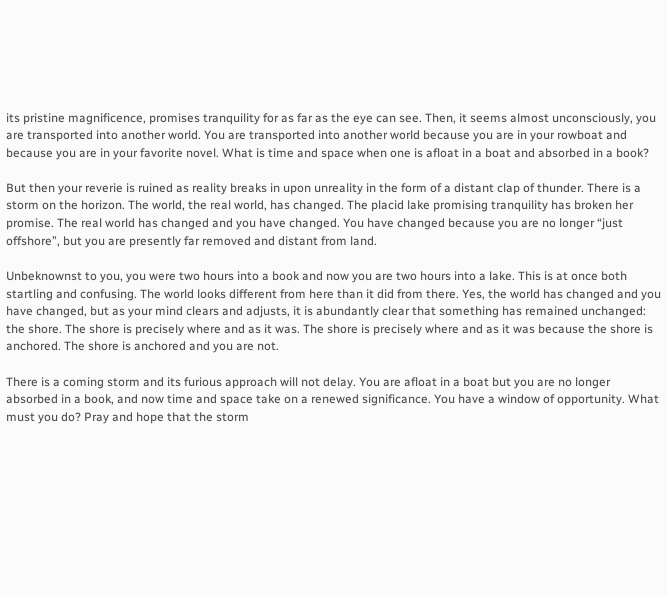its pristine magnificence, promises tranquility for as far as the eye can see. Then, it seems almost unconsciously, you are transported into another world. You are transported into another world because you are in your rowboat and because you are in your favorite novel. What is time and space when one is afloat in a boat and absorbed in a book?

But then your reverie is ruined as reality breaks in upon unreality in the form of a distant clap of thunder. There is a storm on the horizon. The world, the real world, has changed. The placid lake promising tranquility has broken her promise. The real world has changed and you have changed. You have changed because you are no longer “just offshore”, but you are presently far removed and distant from land.

Unbeknownst to you, you were two hours into a book and now you are two hours into a lake. This is at once both startling and confusing. The world looks different from here than it did from there. Yes, the world has changed and you have changed, but as your mind clears and adjusts, it is abundantly clear that something has remained unchanged: the shore. The shore is precisely where and as it was. The shore is precisely where and as it was because the shore is anchored. The shore is anchored and you are not.

There is a coming storm and its furious approach will not delay. You are afloat in a boat but you are no longer absorbed in a book, and now time and space take on a renewed significance. You have a window of opportunity. What must you do? Pray and hope that the storm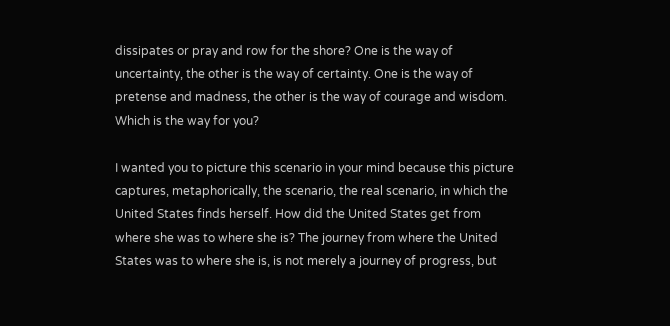dissipates or pray and row for the shore? One is the way of uncertainty, the other is the way of certainty. One is the way of pretense and madness, the other is the way of courage and wisdom. Which is the way for you?

I wanted you to picture this scenario in your mind because this picture captures, metaphorically, the scenario, the real scenario, in which the United States finds herself. How did the United States get from where she was to where she is? The journey from where the United States was to where she is, is not merely a journey of progress, but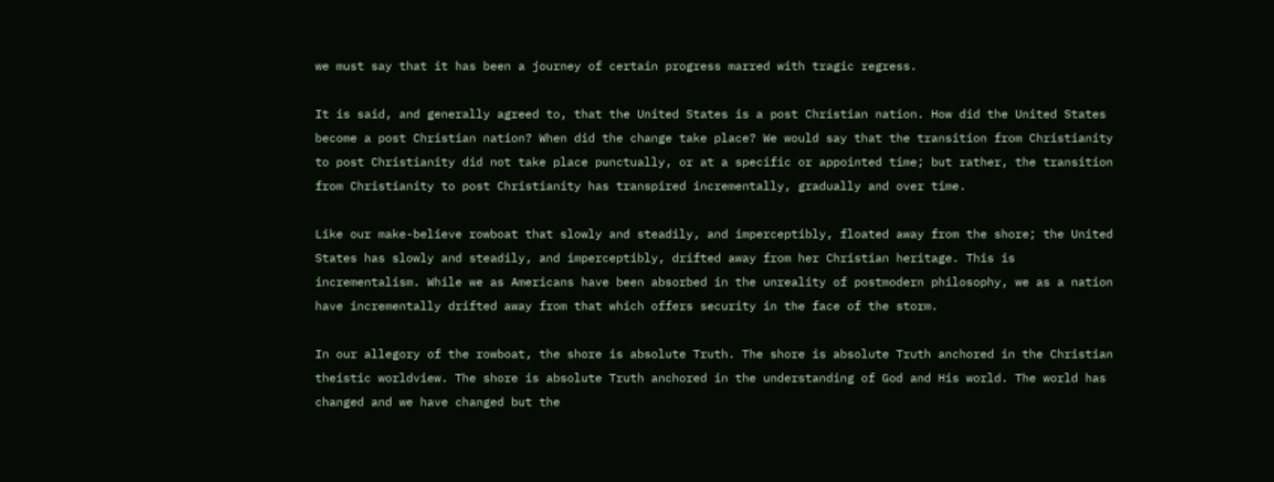we must say that it has been a journey of certain progress marred with tragic regress.

It is said, and generally agreed to, that the United States is a post Christian nation. How did the United States become a post Christian nation? When did the change take place? We would say that the transition from Christianity to post Christianity did not take place punctually, or at a specific or appointed time; but rather, the transition from Christianity to post Christianity has transpired incrementally, gradually and over time.

Like our make-believe rowboat that slowly and steadily, and imperceptibly, floated away from the shore; the United States has slowly and steadily, and imperceptibly, drifted away from her Christian heritage. This is incrementalism. While we as Americans have been absorbed in the unreality of postmodern philosophy, we as a nation have incrementally drifted away from that which offers security in the face of the storm.

In our allegory of the rowboat, the shore is absolute Truth. The shore is absolute Truth anchored in the Christian theistic worldview. The shore is absolute Truth anchored in the understanding of God and His world. The world has changed and we have changed but the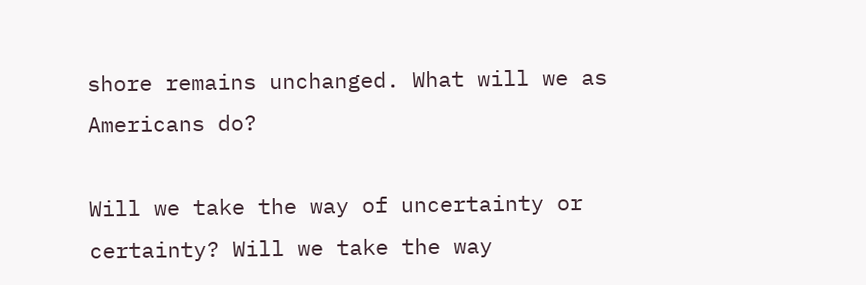shore remains unchanged. What will we as Americans do?

Will we take the way of uncertainty or certainty? Will we take the way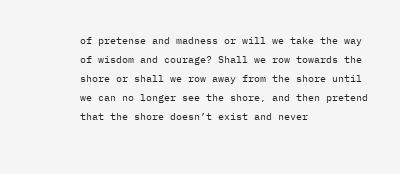of pretense and madness or will we take the way of wisdom and courage? Shall we row towards the shore or shall we row away from the shore until we can no longer see the shore, and then pretend that the shore doesn’t exist and never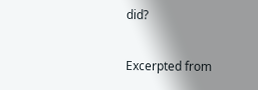did?

Excerpted from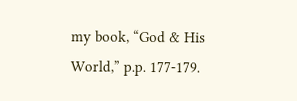my book, “God & His World,” p.p. 177-179.